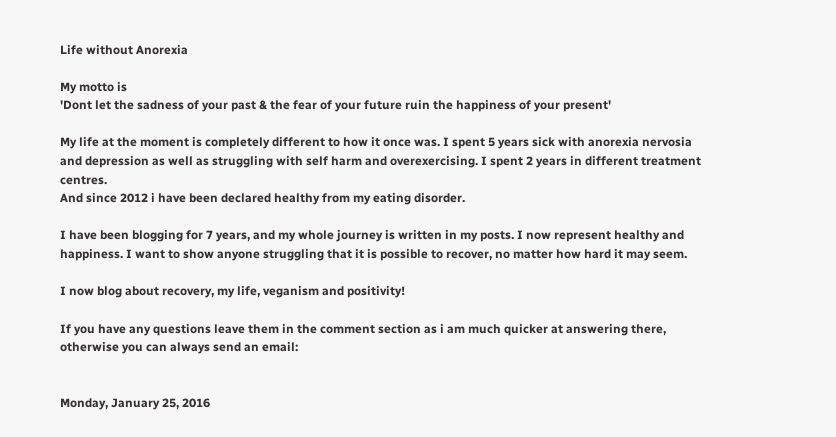Life without Anorexia

My motto is
'Dont let the sadness of your past & the fear of your future ruin the happiness of your present'

My life at the moment is completely different to how it once was. I spent 5 years sick with anorexia nervosia and depression as well as struggling with self harm and overexercising. I spent 2 years in different treatment centres.
And since 2012 i have been declared healthy from my eating disorder.

I have been blogging for 7 years, and my whole journey is written in my posts. I now represent healthy and happiness. I want to show anyone struggling that it is possible to recover, no matter how hard it may seem.

I now blog about recovery, my life, veganism and positivity!

If you have any questions leave them in the comment section as i am much quicker at answering there, otherwise you can always send an email:


Monday, January 25, 2016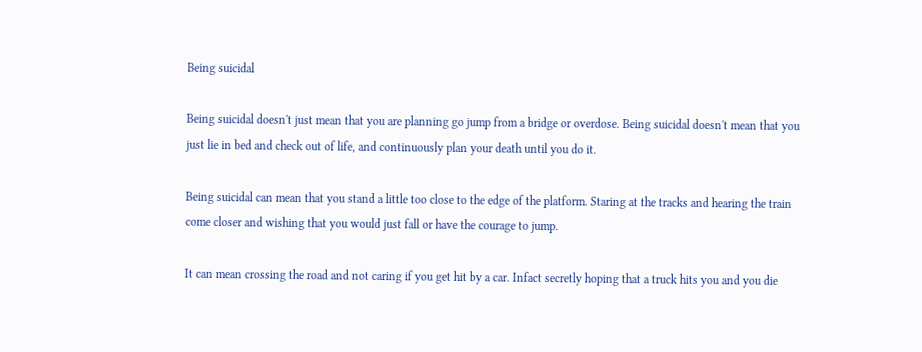Being suicidal

Being suicidal doesn't just mean that you are planning go jump from a bridge or overdose. Being suicidal doesn't mean that you just lie in bed and check out of life, and continuously plan your death until you do it.

Being suicidal can mean that you stand a little too close to the edge of the platform. Staring at the tracks and hearing the train come closer and wishing that you would just fall or have the courage to jump.

It can mean crossing the road and not caring if you get hit by a car. Infact secretly hoping that a truck hits you and you die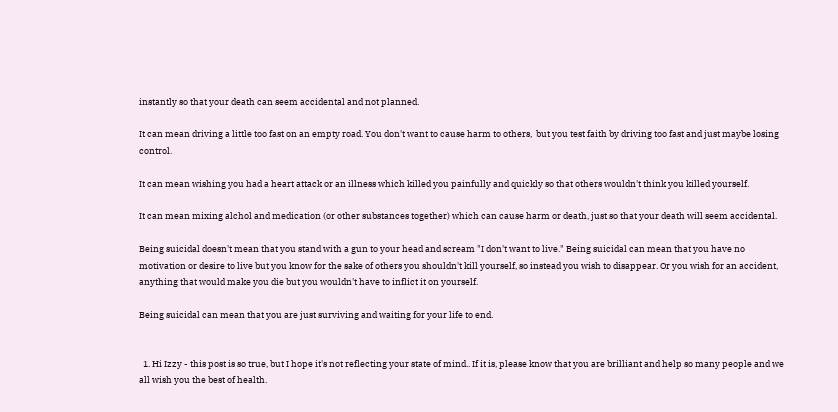instantly so that your death can seem accidental and not planned.

It can mean driving a little too fast on an empty road. You don't want to cause harm to others,  but you test faith by driving too fast and just maybe losing control.

It can mean wishing you had a heart attack or an illness which killed you painfully and quickly so that others wouldn't think you killed yourself.

It can mean mixing alchol and medication (or other substances together) which can cause harm or death, just so that your death will seem accidental.

Being suicidal doesn't mean that you stand with a gun to your head and scream "I don't want to live." Being suicidal can mean that you have no motivation or desire to live but you know for the sake of others you shouldn't kill yourself, so instead you wish to disappear. Or you wish for an accident, anything that would make you die but you wouldn't have to inflict it on yourself.

Being suicidal can mean that you are just surviving and waiting for your life to end.


  1. Hi Izzy - this post is so true, but I hope it's not reflecting your state of mind.. If it is, please know that you are brilliant and help so many people and we all wish you the best of health.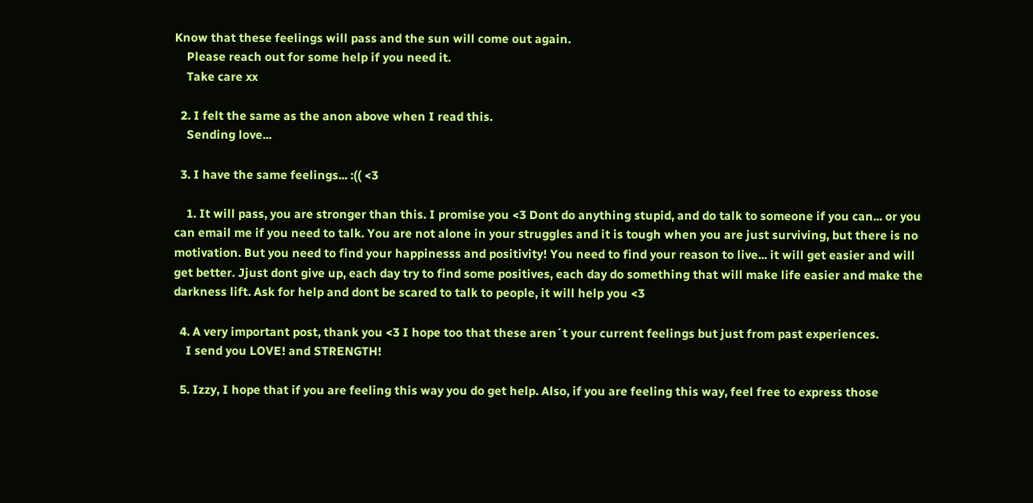Know that these feelings will pass and the sun will come out again.
    Please reach out for some help if you need it.
    Take care xx

  2. I felt the same as the anon above when I read this.
    Sending love...

  3. I have the same feelings... :(( <3

    1. It will pass, you are stronger than this. I promise you <3 Dont do anything stupid, and do talk to someone if you can... or you can email me if you need to talk. You are not alone in your struggles and it is tough when you are just surviving, but there is no motivation. But you need to find your happinesss and positivity! You need to find your reason to live... it will get easier and will get better. Jjust dont give up, each day try to find some positives, each day do something that will make life easier and make the darkness lift. Ask for help and dont be scared to talk to people, it will help you <3

  4. A very important post, thank you <3 I hope too that these aren´t your current feelings but just from past experiences.
    I send you LOVE! and STRENGTH!

  5. Izzy, I hope that if you are feeling this way you do get help. Also, if you are feeling this way, feel free to express those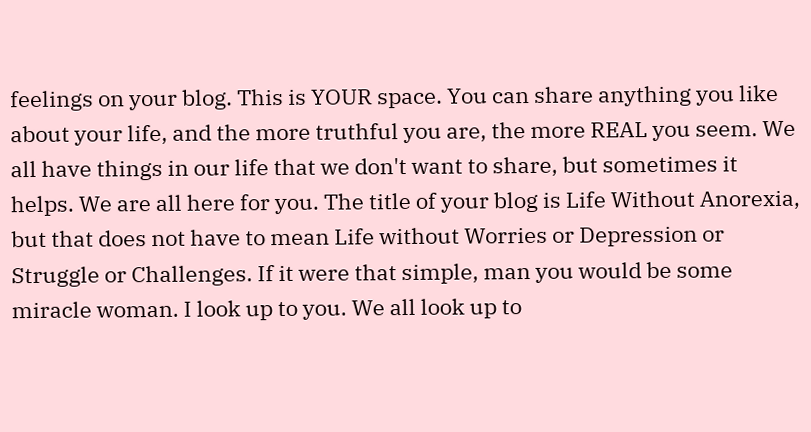feelings on your blog. This is YOUR space. You can share anything you like about your life, and the more truthful you are, the more REAL you seem. We all have things in our life that we don't want to share, but sometimes it helps. We are all here for you. The title of your blog is Life Without Anorexia, but that does not have to mean Life without Worries or Depression or Struggle or Challenges. If it were that simple, man you would be some miracle woman. I look up to you. We all look up to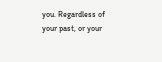you. Regardless of your past, or your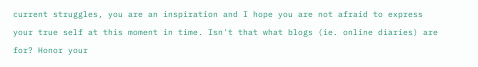current struggles, you are an inspiration and I hope you are not afraid to express your true self at this moment in time. Isn't that what blogs (ie. online diaries) are for? Honor your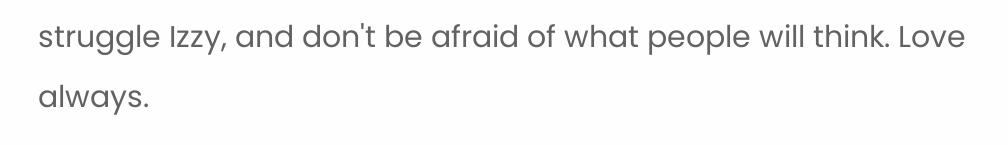struggle Izzy, and don't be afraid of what people will think. Love always.